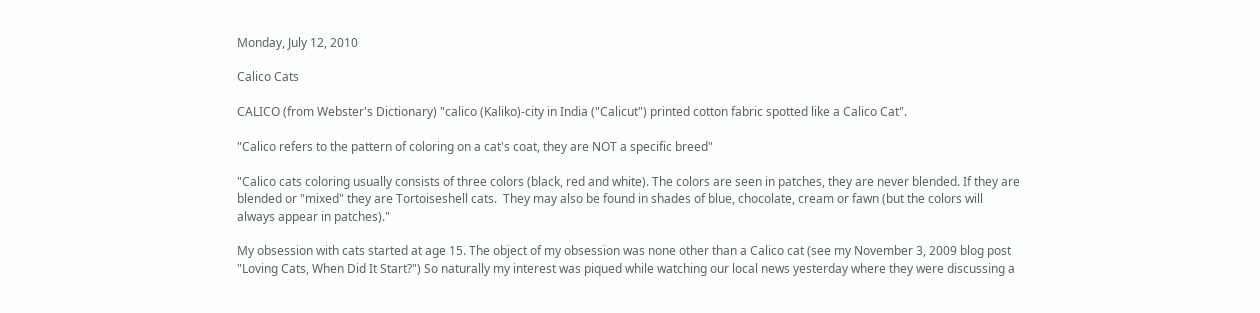Monday, July 12, 2010

Calico Cats

CALICO (from Webster's Dictionary) "calico (Kaliko)-city in India ("Calicut") printed cotton fabric spotted like a Calico Cat".

"Calico refers to the pattern of coloring on a cat's coat, they are NOT a specific breed"

"Calico cats coloring usually consists of three colors (black, red and white). The colors are seen in patches, they are never blended. If they are blended or "mixed" they are Tortoiseshell cats.  They may also be found in shades of blue, chocolate, cream or fawn (but the colors will always appear in patches)."

My obsession with cats started at age 15. The object of my obsession was none other than a Calico cat (see my November 3, 2009 blog post "Loving Cats, When Did It Start?") So naturally my interest was piqued while watching our local news yesterday where they were discussing a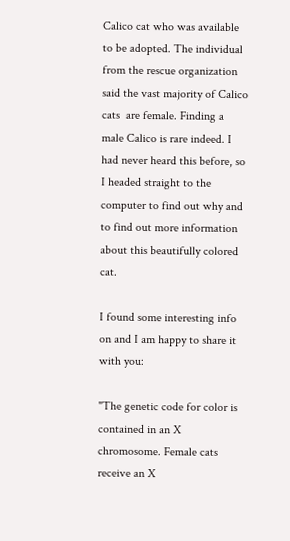Calico cat who was available to be adopted. The individual from the rescue organization said the vast majority of Calico cats  are female. Finding a male Calico is rare indeed. I had never heard this before, so I headed straight to the computer to find out why and to find out more information about this beautifully colored cat.

I found some interesting info on and I am happy to share it with you:

"The genetic code for color is contained in an X chromosome. Female cats receive an X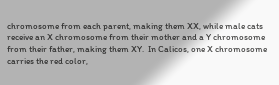chromosome from each parent, making them XX, while male cats receive an X chromosome from their mother and a Y chromosome from their father, making them XY.  In Calicos, one X chromosome carries the red color,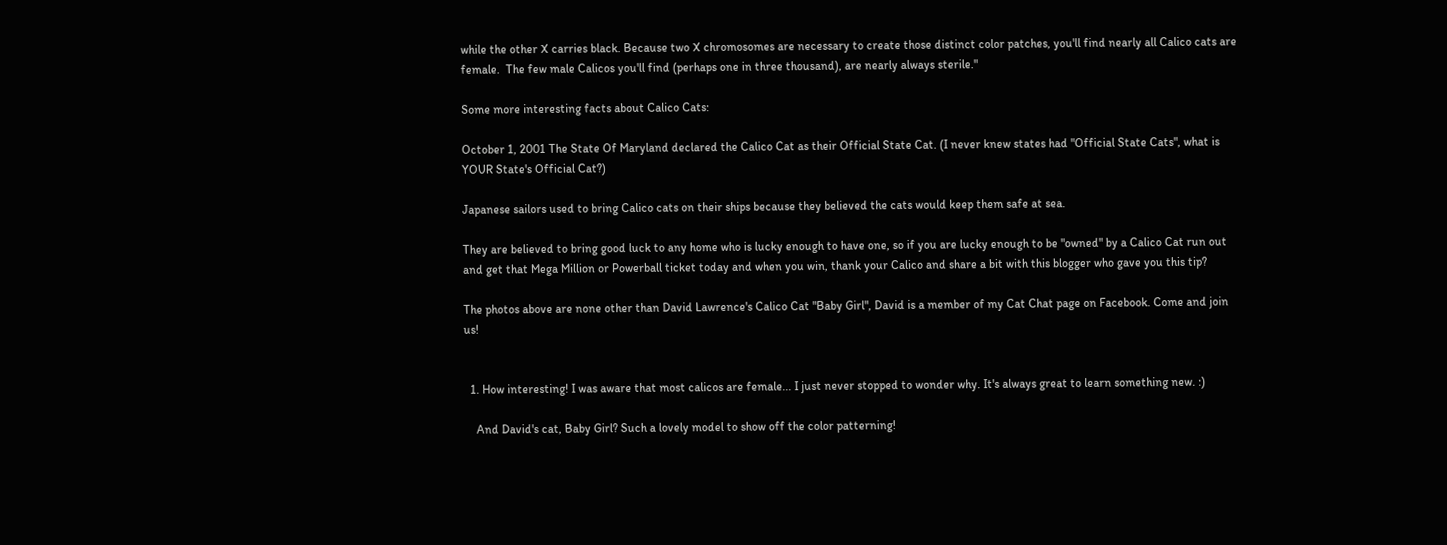while the other X carries black. Because two X chromosomes are necessary to create those distinct color patches, you'll find nearly all Calico cats are female.  The few male Calicos you'll find (perhaps one in three thousand), are nearly always sterile."

Some more interesting facts about Calico Cats:

October 1, 2001 The State Of Maryland declared the Calico Cat as their Official State Cat. (I never knew states had "Official State Cats", what is YOUR State's Official Cat?)

Japanese sailors used to bring Calico cats on their ships because they believed the cats would keep them safe at sea.

They are believed to bring good luck to any home who is lucky enough to have one, so if you are lucky enough to be "owned" by a Calico Cat run out and get that Mega Million or Powerball ticket today and when you win, thank your Calico and share a bit with this blogger who gave you this tip?

The photos above are none other than David Lawrence's Calico Cat "Baby Girl", David is a member of my Cat Chat page on Facebook. Come and join us!


  1. How interesting! I was aware that most calicos are female... I just never stopped to wonder why. It's always great to learn something new. :)

    And David's cat, Baby Girl? Such a lovely model to show off the color patterning!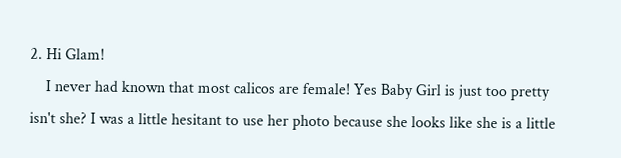2. Hi Glam!
    I never had known that most calicos are female! Yes Baby Girl is just too pretty isn't she? I was a little hesitant to use her photo because she looks like she is a little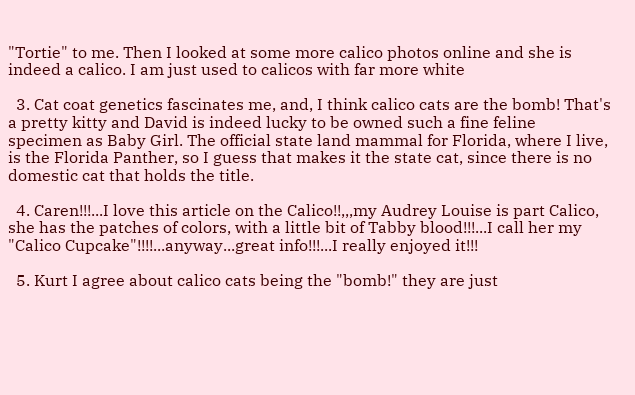"Tortie" to me. Then I looked at some more calico photos online and she is indeed a calico. I am just used to calicos with far more white

  3. Cat coat genetics fascinates me, and, I think calico cats are the bomb! That's a pretty kitty and David is indeed lucky to be owned such a fine feline specimen as Baby Girl. The official state land mammal for Florida, where I live, is the Florida Panther, so I guess that makes it the state cat, since there is no domestic cat that holds the title.

  4. Caren!!!...I love this article on the Calico!!,,,my Audrey Louise is part Calico, she has the patches of colors, with a little bit of Tabby blood!!!...I call her my "Calico Cupcake"!!!!...anyway...great info!!!...I really enjoyed it!!!

  5. Kurt I agree about calico cats being the "bomb!" they are just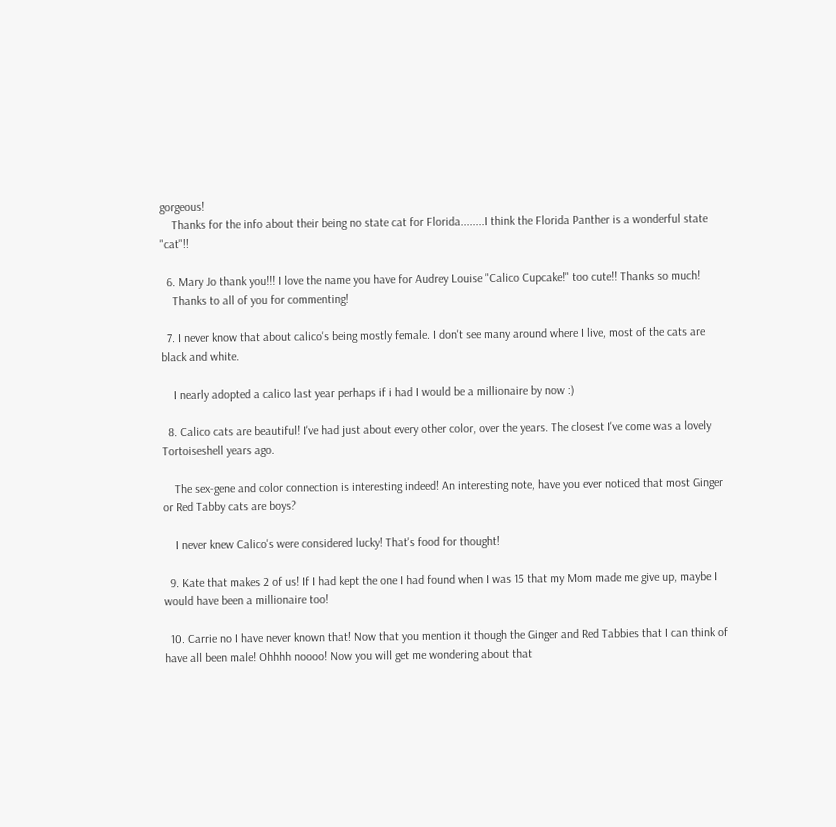gorgeous!
    Thanks for the info about their being no state cat for Florida........I think the Florida Panther is a wonderful state "cat"!!

  6. Mary Jo thank you!!! I love the name you have for Audrey Louise "Calico Cupcake!" too cute!! Thanks so much!
    Thanks to all of you for commenting!

  7. I never know that about calico's being mostly female. I don't see many around where I live, most of the cats are black and white.

    I nearly adopted a calico last year perhaps if i had I would be a millionaire by now :)

  8. Calico cats are beautiful! I've had just about every other color, over the years. The closest I've come was a lovely Tortoiseshell years ago.

    The sex-gene and color connection is interesting indeed! An interesting note, have you ever noticed that most Ginger or Red Tabby cats are boys?

    I never knew Calico's were considered lucky! That's food for thought!

  9. Kate that makes 2 of us! If I had kept the one I had found when I was 15 that my Mom made me give up, maybe I would have been a millionaire too!

  10. Carrie no I have never known that! Now that you mention it though the Ginger and Red Tabbies that I can think of have all been male! Ohhhh noooo! Now you will get me wondering about that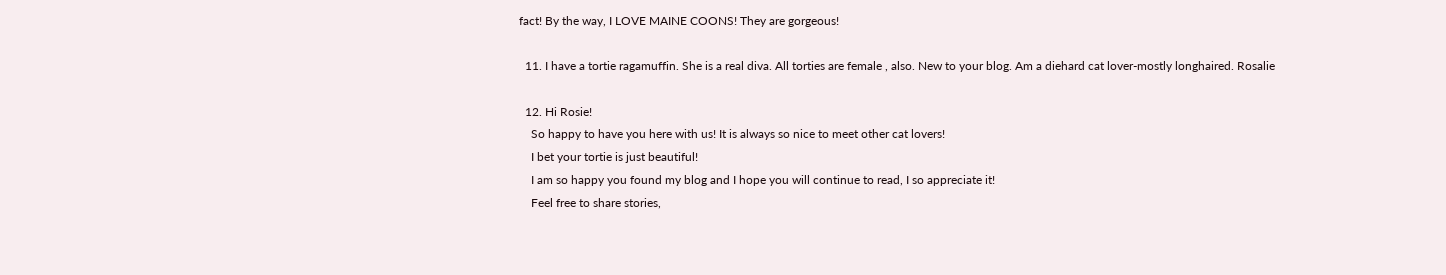fact! By the way, I LOVE MAINE COONS! They are gorgeous!

  11. I have a tortie ragamuffin. She is a real diva. All torties are female , also. New to your blog. Am a diehard cat lover-mostly longhaired. Rosalie

  12. Hi Rosie!
    So happy to have you here with us! It is always so nice to meet other cat lovers!
    I bet your tortie is just beautiful!
    I am so happy you found my blog and I hope you will continue to read, I so appreciate it!
    Feel free to share stories,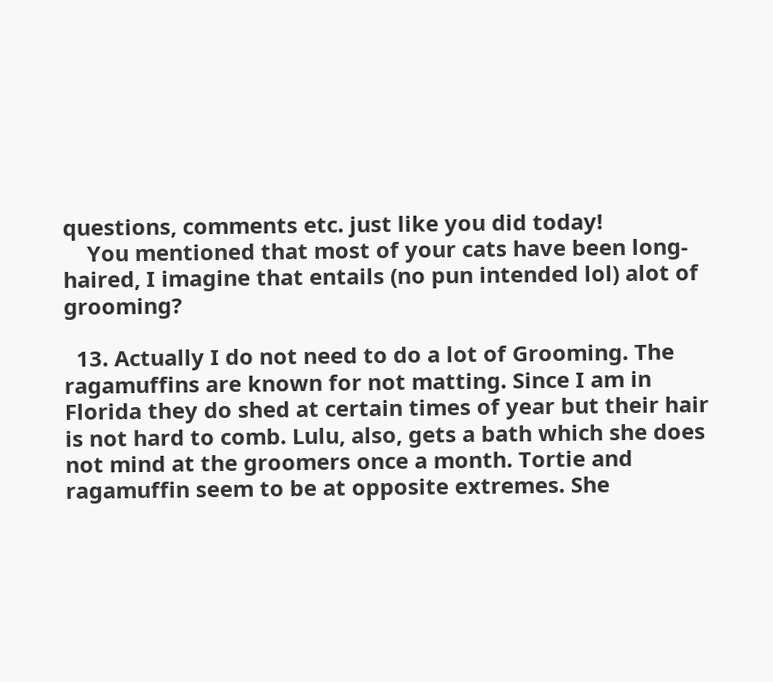questions, comments etc. just like you did today!
    You mentioned that most of your cats have been long-haired, I imagine that entails (no pun intended lol) alot of grooming?

  13. Actually I do not need to do a lot of Grooming. The ragamuffins are known for not matting. Since I am in Florida they do shed at certain times of year but their hair is not hard to comb. Lulu, also, gets a bath which she does not mind at the groomers once a month. Tortie and ragamuffin seem to be at opposite extremes. She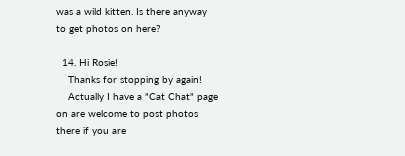was a wild kitten. Is there anyway to get photos on here?

  14. Hi Rosie!
    Thanks for stopping by again!
    Actually I have a "Cat Chat" page on are welcome to post photos there if you are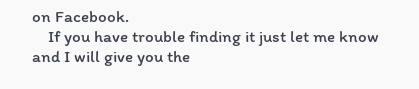on Facebook.
    If you have trouble finding it just let me know and I will give you the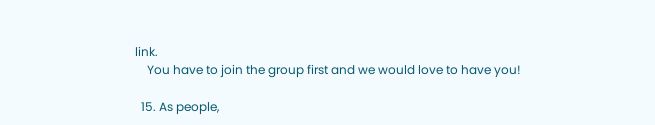link.
    You have to join the group first and we would love to have you!

  15. As people,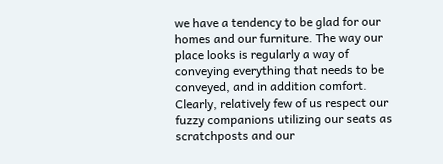we have a tendency to be glad for our homes and our furniture. The way our place looks is regularly a way of conveying everything that needs to be conveyed, and in addition comfort. Clearly, relatively few of us respect our fuzzy companions utilizing our seats as scratchposts and our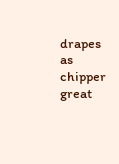drapes as chipper great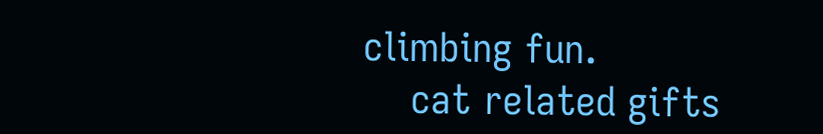climbing fun.
    cat related gifts